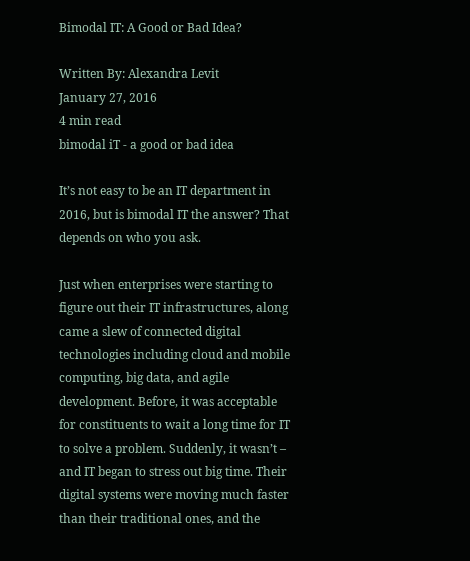Bimodal IT: A Good or Bad Idea?

Written By: Alexandra Levit
January 27, 2016
4 min read
bimodal iT - a good or bad idea

It’s not easy to be an IT department in 2016, but is bimodal IT the answer? That depends on who you ask.

Just when enterprises were starting to figure out their IT infrastructures, along came a slew of connected digital technologies including cloud and mobile computing, big data, and agile development. Before, it was acceptable for constituents to wait a long time for IT to solve a problem. Suddenly, it wasn’t – and IT began to stress out big time. Their digital systems were moving much faster than their traditional ones, and the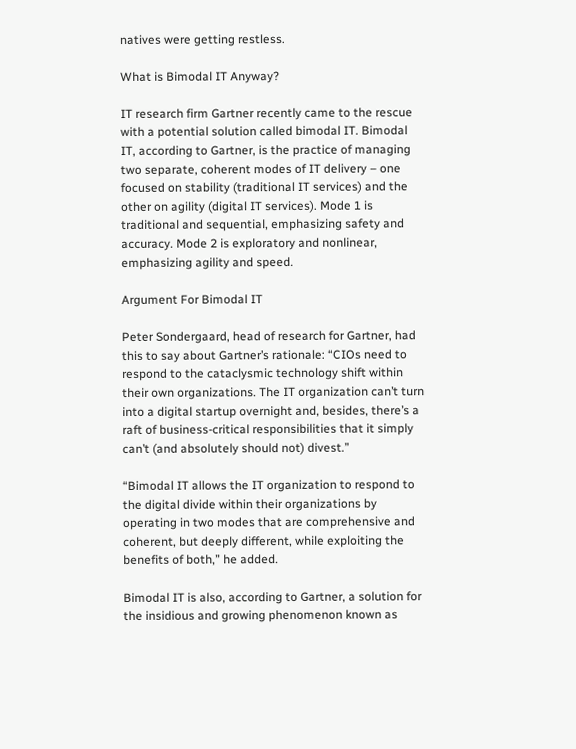natives were getting restless.

What is Bimodal IT Anyway?

IT research firm Gartner recently came to the rescue with a potential solution called bimodal IT. Bimodal IT, according to Gartner, is the practice of managing two separate, coherent modes of IT delivery – one focused on stability (traditional IT services) and the other on agility (digital IT services). Mode 1 is traditional and sequential, emphasizing safety and accuracy. Mode 2 is exploratory and nonlinear, emphasizing agility and speed.

Argument For Bimodal IT

Peter Sondergaard, head of research for Gartner, had this to say about Gartner’s rationale: “CIOs need to respond to the cataclysmic technology shift within their own organizations. The IT organization can’t turn into a digital startup overnight and, besides, there’s a raft of business-critical responsibilities that it simply can’t (and absolutely should not) divest.”

“Bimodal IT allows the IT organization to respond to the digital divide within their organizations by operating in two modes that are comprehensive and coherent, but deeply different, while exploiting the benefits of both,” he added.

Bimodal IT is also, according to Gartner, a solution for the insidious and growing phenomenon known as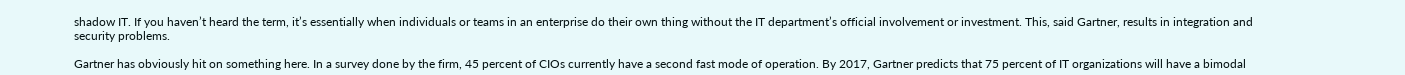shadow IT. If you haven’t heard the term, it’s essentially when individuals or teams in an enterprise do their own thing without the IT department’s official involvement or investment. This, said Gartner, results in integration and security problems.

Gartner has obviously hit on something here. In a survey done by the firm, 45 percent of CIOs currently have a second fast mode of operation. By 2017, Gartner predicts that 75 percent of IT organizations will have a bimodal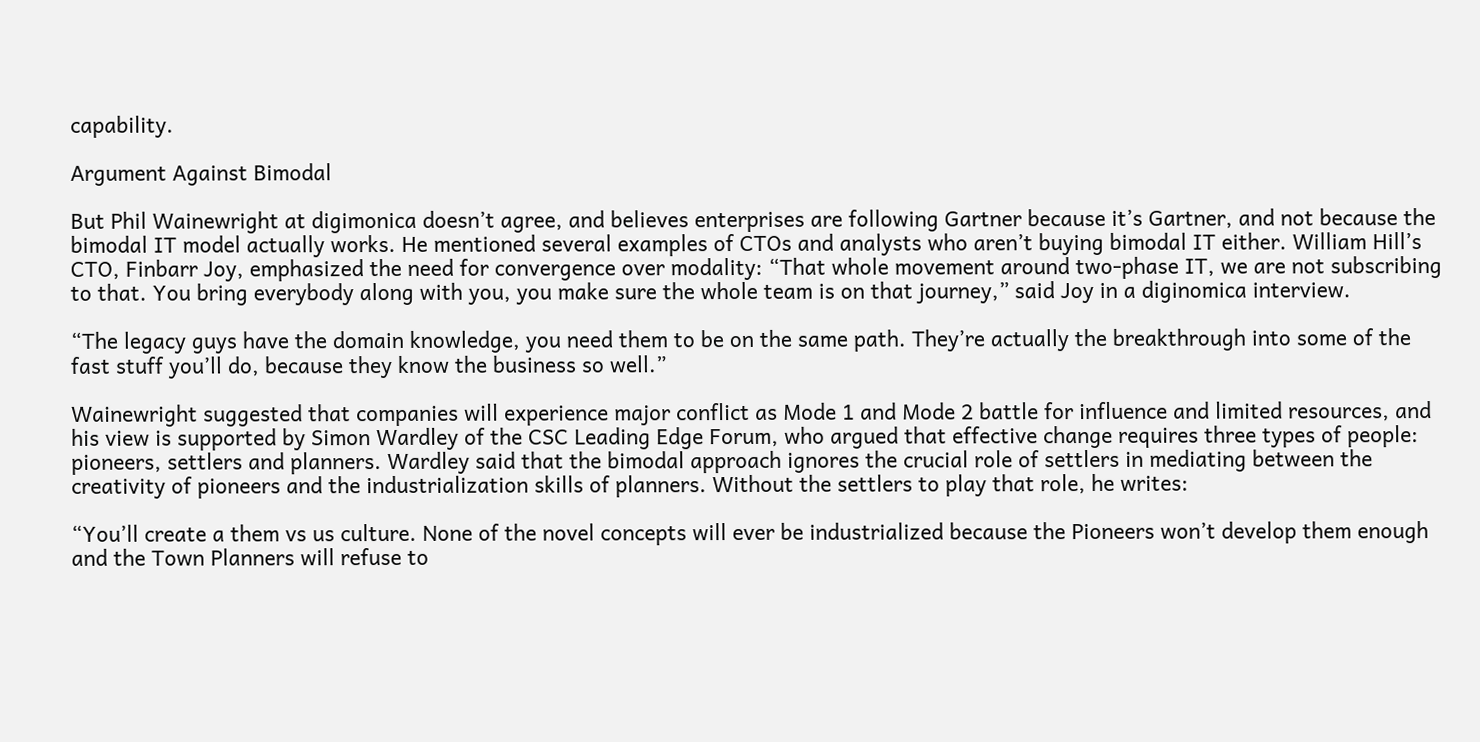capability.

Argument Against Bimodal

But Phil Wainewright at digimonica doesn’t agree, and believes enterprises are following Gartner because it’s Gartner, and not because the bimodal IT model actually works. He mentioned several examples of CTOs and analysts who aren’t buying bimodal IT either. William Hill’s CTO, Finbarr Joy, emphasized the need for convergence over modality: “That whole movement around two-phase IT, we are not subscribing to that. You bring everybody along with you, you make sure the whole team is on that journey,” said Joy in a diginomica interview.

“The legacy guys have the domain knowledge, you need them to be on the same path. They’re actually the breakthrough into some of the fast stuff you’ll do, because they know the business so well.”

Wainewright suggested that companies will experience major conflict as Mode 1 and Mode 2 battle for influence and limited resources, and his view is supported by Simon Wardley of the CSC Leading Edge Forum, who argued that effective change requires three types of people: pioneers, settlers and planners. Wardley said that the bimodal approach ignores the crucial role of settlers in mediating between the creativity of pioneers and the industrialization skills of planners. Without the settlers to play that role, he writes:

“You’ll create a them vs us culture. None of the novel concepts will ever be industrialized because the Pioneers won’t develop them enough and the Town Planners will refuse to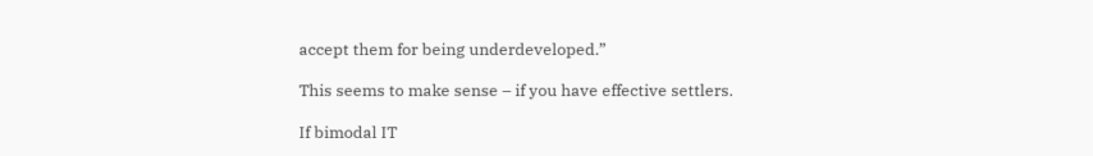accept them for being underdeveloped.”

This seems to make sense – if you have effective settlers.

If bimodal IT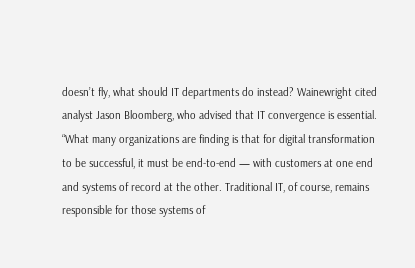doesn’t fly, what should IT departments do instead? Wainewright cited analyst Jason Bloomberg, who advised that IT convergence is essential. “What many organizations are finding is that for digital transformation to be successful, it must be end-to-end — with customers at one end and systems of record at the other. Traditional IT, of course, remains responsible for those systems of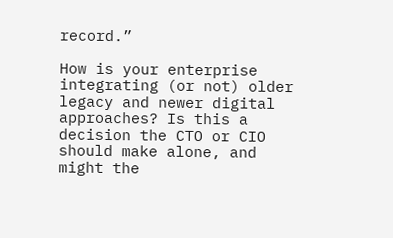record.”

How is your enterprise integrating (or not) older legacy and newer digital approaches? Is this a decision the CTO or CIO should make alone, and might the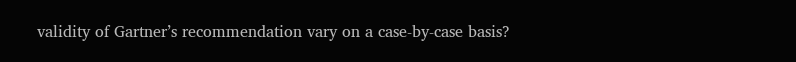validity of Gartner’s recommendation vary on a case-by-case basis?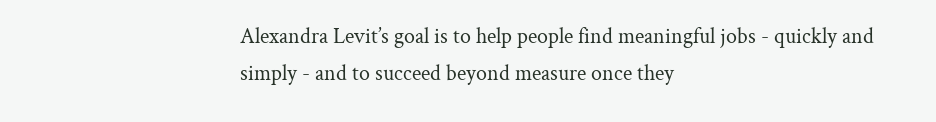Alexandra Levit’s goal is to help people find meaningful jobs - quickly and simply - and to succeed beyond measure once they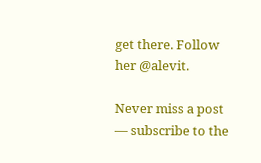get there. Follow her @alevit.

Never miss a post — subscribe to the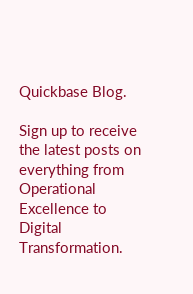Quickbase Blog.

Sign up to receive the latest posts on everything from Operational Excellence to Digital Transformation.